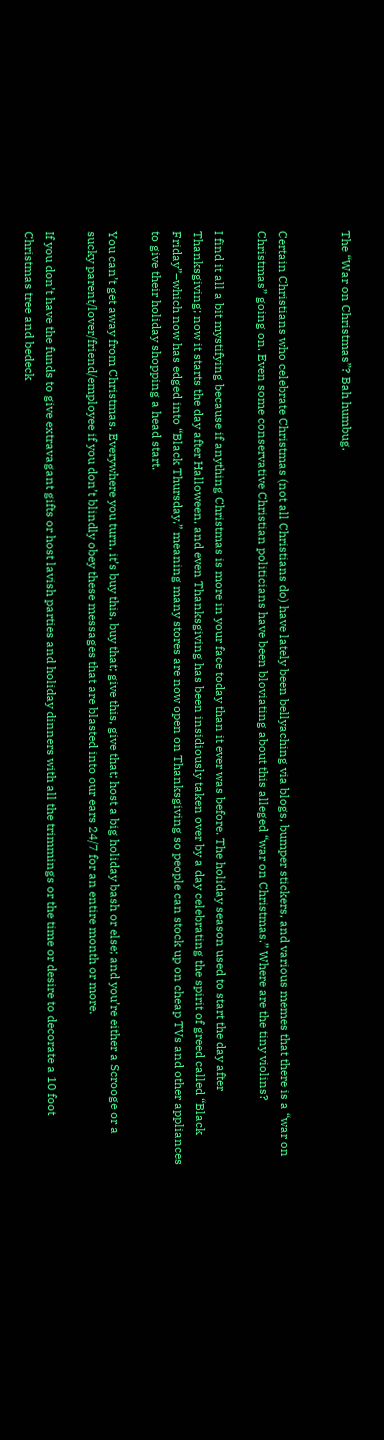The “War on Christmas”? Bah humbug.


Certain Christians who celebrate Christmas (not all Christians do) have lately been bellyaching via blogs, bumper stickers, and various memes that there is a “war on Christmas” going on. Even some conservative Christian politicians have been bloviating about this alleged “war on Christmas.” Where are the tiny violins?

I find it all a bit mystifying because if anything Christmas is more in your face today than it ever was before. The holiday season used to start the day after Thanksgiving; now it starts the day after Halloween, and even Thanksgiving has been insidiously taken over by a day celebrating the spirit of greed called “Black Friday”–which now has edged into “Black Thursday,” meaning many stores are now open on Thanksgiving so people can stock up on cheap TVs and other appliances to give their holiday shopping a head start.

You can’t get away from Christmas. Everywhere you turn, it’s buy this, buy that; give this, give that; host a big holiday bash or else; and you’re either a Scrooge or a sucky parent/lover/friend/employee if you don’t blindly obey these messages that are blasted into our ears 24/7 for an entire month or more.

If you don’t have the funds to give extravagant gifts or host lavish parties and holiday dinners with all the trimmings or the time or desire to decorate a 10 foot Christmas tree and bedeck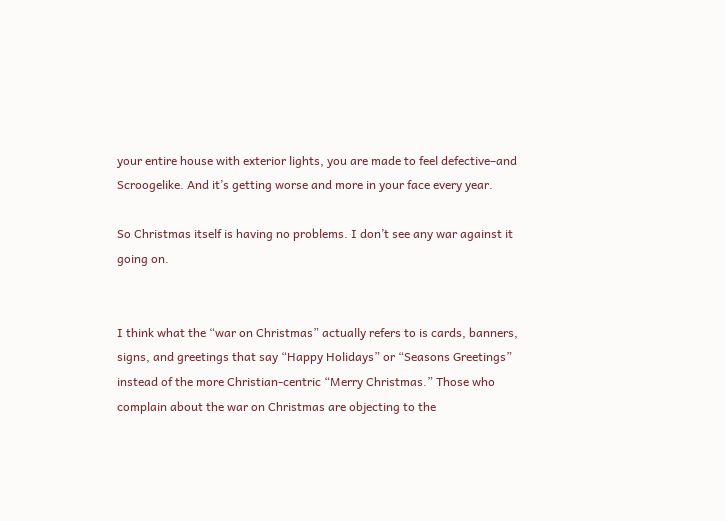your entire house with exterior lights, you are made to feel defective–and Scroogelike. And it’s getting worse and more in your face every year.

So Christmas itself is having no problems. I don’t see any war against it going on.


I think what the “war on Christmas” actually refers to is cards, banners, signs, and greetings that say “Happy Holidays” or “Seasons Greetings” instead of the more Christian-centric “Merry Christmas.” Those who complain about the war on Christmas are objecting to the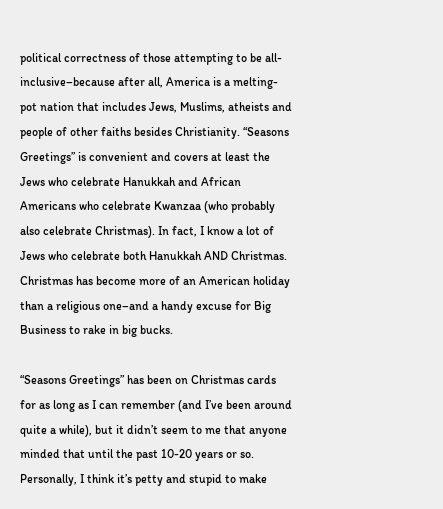political correctness of those attempting to be all-inclusive–because after all, America is a melting-pot nation that includes Jews, Muslims, atheists and people of other faiths besides Christianity. “Seasons Greetings” is convenient and covers at least the Jews who celebrate Hanukkah and African Americans who celebrate Kwanzaa (who probably also celebrate Christmas). In fact, I know a lot of Jews who celebrate both Hanukkah AND Christmas. Christmas has become more of an American holiday than a religious one–and a handy excuse for Big Business to rake in big bucks.

“Seasons Greetings” has been on Christmas cards for as long as I can remember (and I’ve been around quite a while), but it didn’t seem to me that anyone minded that until the past 10-20 years or so. Personally, I think it’s petty and stupid to make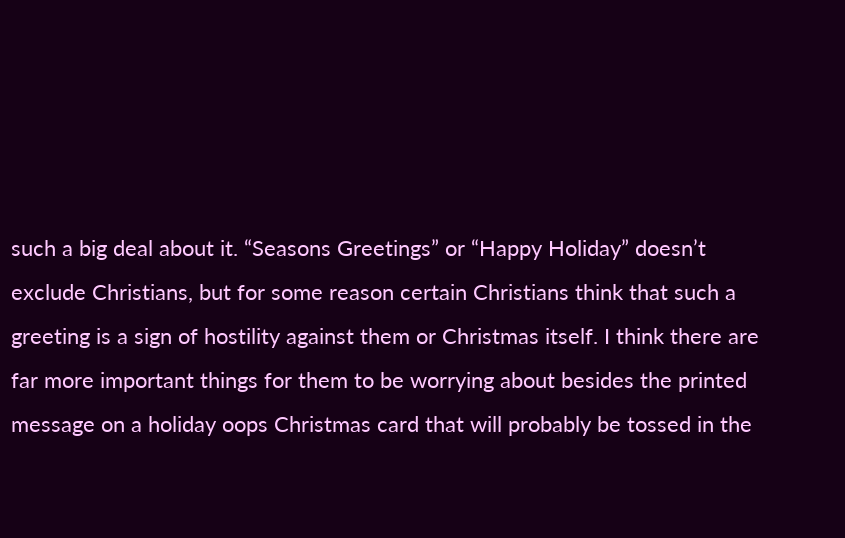such a big deal about it. “Seasons Greetings” or “Happy Holiday” doesn’t exclude Christians, but for some reason certain Christians think that such a greeting is a sign of hostility against them or Christmas itself. I think there are far more important things for them to be worrying about besides the printed message on a holiday oops Christmas card that will probably be tossed in the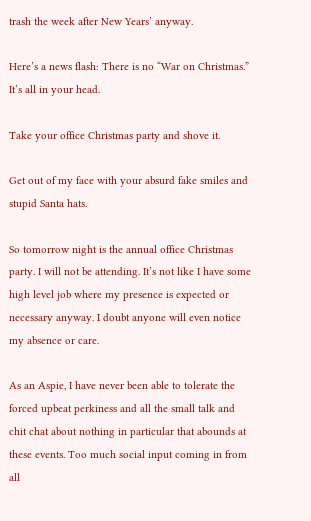trash the week after New Years’ anyway.

Here’s a news flash: There is no “War on Christmas.” It’s all in your head.

Take your office Christmas party and shove it.

Get out of my face with your absurd fake smiles and stupid Santa hats.

So tomorrow night is the annual office Christmas party. I will not be attending. It’s not like I have some high level job where my presence is expected or necessary anyway. I doubt anyone will even notice my absence or care.

As an Aspie, I have never been able to tolerate the forced upbeat perkiness and all the small talk and chit chat about nothing in particular that abounds at these events. Too much social input coming in from all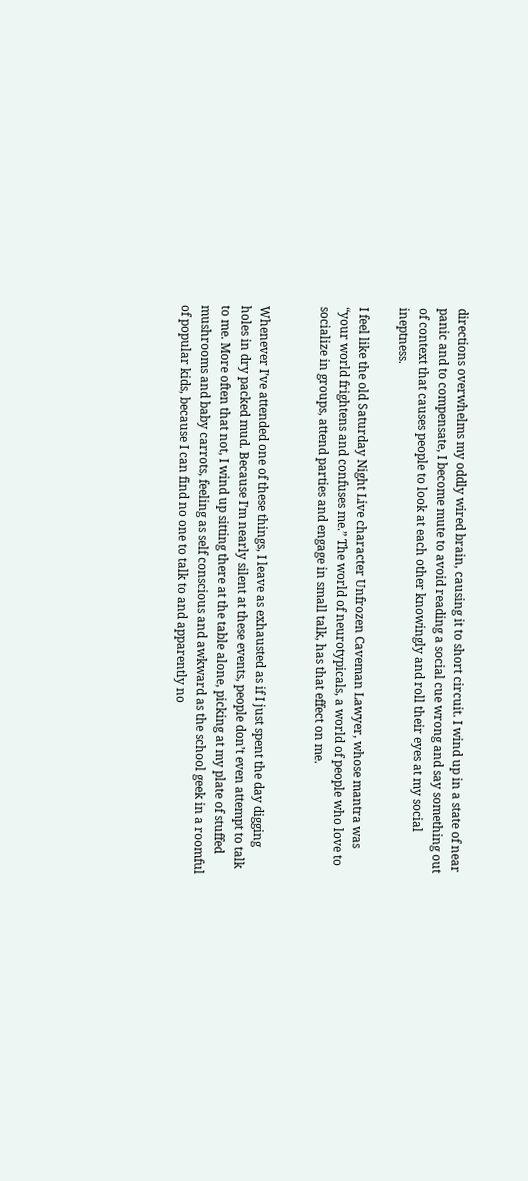directions overwhelms my oddly wired brain, causing it to short circuit. I wind up in a state of near panic and to compensate, I become mute to avoid reading a social cue wrong and say something out of context that causes people to look at each other knowingly and roll their eyes at my social ineptness.

I feel like the old Saturday Night Live character Unfrozen Caveman Lawyer, whose mantra was “your world frightens and confuses me.” The world of neurotypicals, a world of people who love to socialize in groups, attend parties and engage in small talk, has that effect on me.


Whenever I’ve attended one of these things, I leave as exhausted as if I just spent the day digging holes in dry packed mud. Because I’m nearly silent at these events, people don’t even attempt to talk to me. More often that not, I wind up sitting there at the table alone, picking at my plate of stuffed mushrooms and baby carrots, feeling as self conscious and awkward as the school geek in a roomful of popular kids, because I can find no one to talk to and apparently no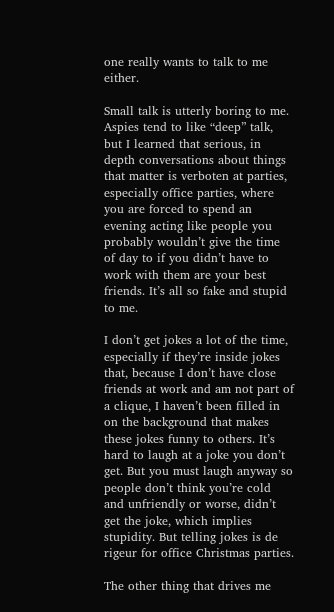one really wants to talk to me either.

Small talk is utterly boring to me. Aspies tend to like “deep” talk, but I learned that serious, in depth conversations about things that matter is verboten at parties, especially office parties, where you are forced to spend an evening acting like people you probably wouldn’t give the time of day to if you didn’t have to work with them are your best friends. It’s all so fake and stupid to me.

I don’t get jokes a lot of the time, especially if they’re inside jokes that, because I don’t have close friends at work and am not part of a clique, I haven’t been filled in on the background that makes these jokes funny to others. It’s hard to laugh at a joke you don’t get. But you must laugh anyway so people don’t think you’re cold and unfriendly or worse, didn’t get the joke, which implies stupidity. But telling jokes is de rigeur for office Christmas parties.

The other thing that drives me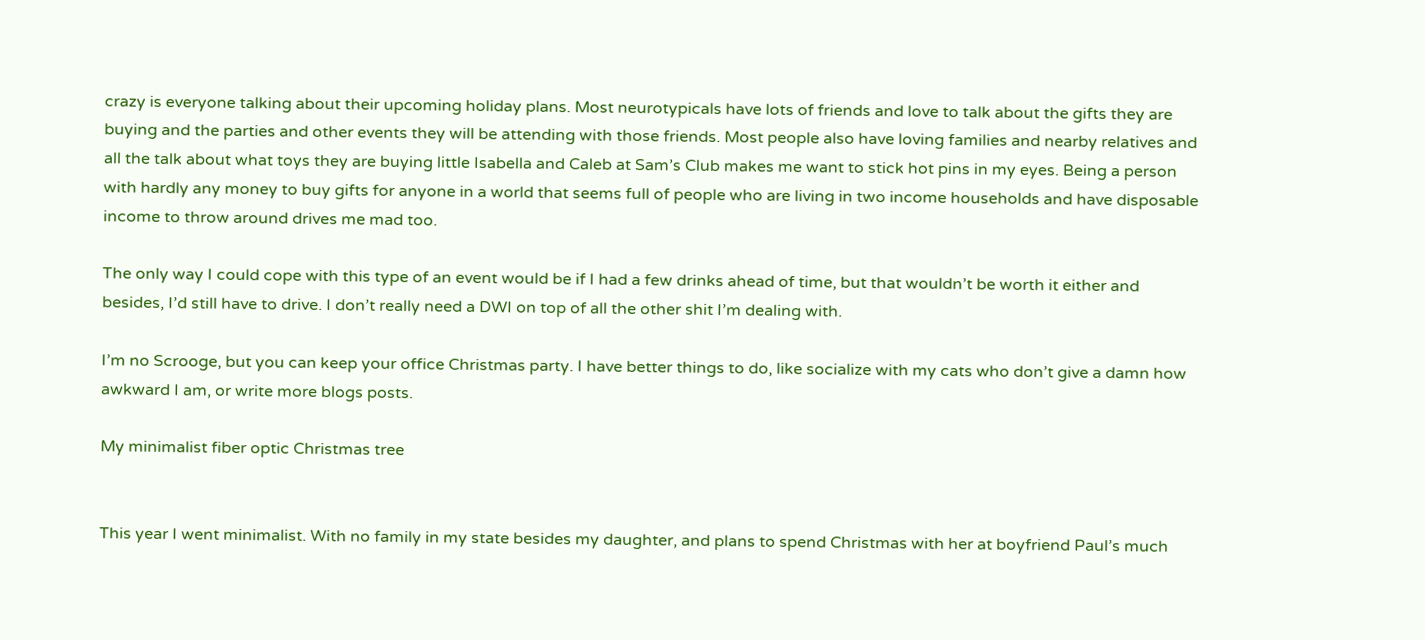crazy is everyone talking about their upcoming holiday plans. Most neurotypicals have lots of friends and love to talk about the gifts they are buying and the parties and other events they will be attending with those friends. Most people also have loving families and nearby relatives and all the talk about what toys they are buying little Isabella and Caleb at Sam’s Club makes me want to stick hot pins in my eyes. Being a person with hardly any money to buy gifts for anyone in a world that seems full of people who are living in two income households and have disposable income to throw around drives me mad too.

The only way I could cope with this type of an event would be if I had a few drinks ahead of time, but that wouldn’t be worth it either and besides, I’d still have to drive. I don’t really need a DWI on top of all the other shit I’m dealing with.

I’m no Scrooge, but you can keep your office Christmas party. I have better things to do, like socialize with my cats who don’t give a damn how awkward I am, or write more blogs posts.

My minimalist fiber optic Christmas tree


This year I went minimalist. With no family in my state besides my daughter, and plans to spend Christmas with her at boyfriend Paul’s much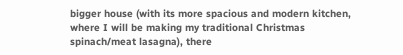bigger house (with its more spacious and modern kitchen, where I will be making my traditional Christmas spinach/meat lasagna), there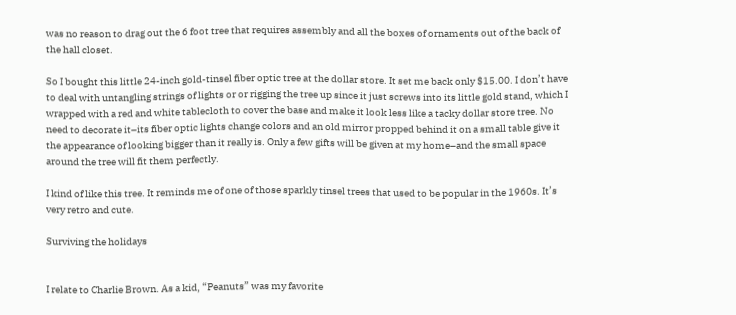was no reason to drag out the 6 foot tree that requires assembly and all the boxes of ornaments out of the back of the hall closet.

So I bought this little 24-inch gold-tinsel fiber optic tree at the dollar store. It set me back only $15.00. I don’t have to deal with untangling strings of lights or or rigging the tree up since it just screws into its little gold stand, which I wrapped with a red and white tablecloth to cover the base and make it look less like a tacky dollar store tree. No need to decorate it–its fiber optic lights change colors and an old mirror propped behind it on a small table give it the appearance of looking bigger than it really is. Only a few gifts will be given at my home–and the small space around the tree will fit them perfectly.

I kind of like this tree. It reminds me of one of those sparkly tinsel trees that used to be popular in the 1960s. It’s very retro and cute.

Surviving the holidays


I relate to Charlie Brown. As a kid, “Peanuts” was my favorite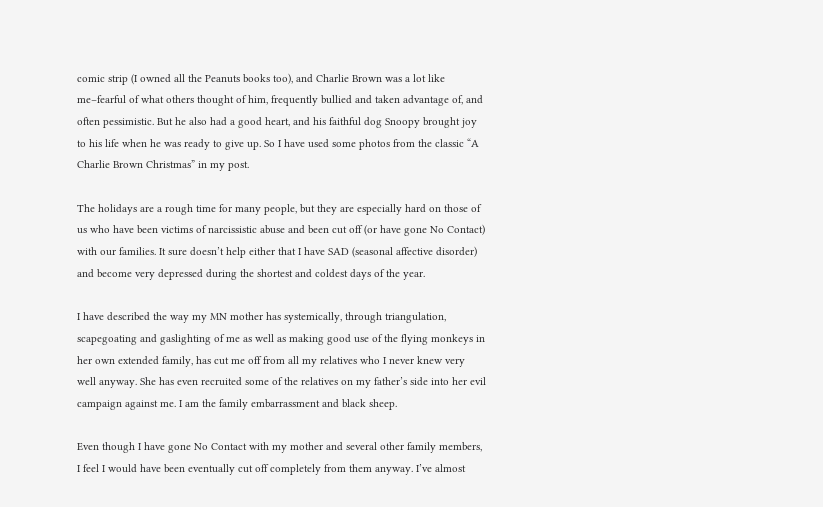comic strip (I owned all the Peanuts books too), and Charlie Brown was a lot like me–fearful of what others thought of him, frequently bullied and taken advantage of, and often pessimistic. But he also had a good heart, and his faithful dog Snoopy brought joy to his life when he was ready to give up. So I have used some photos from the classic “A Charlie Brown Christmas” in my post.

The holidays are a rough time for many people, but they are especially hard on those of us who have been victims of narcissistic abuse and been cut off (or have gone No Contact) with our families. It sure doesn’t help either that I have SAD (seasonal affective disorder) and become very depressed during the shortest and coldest days of the year.

I have described the way my MN mother has systemically, through triangulation, scapegoating and gaslighting of me as well as making good use of the flying monkeys in her own extended family, has cut me off from all my relatives who I never knew very well anyway. She has even recruited some of the relatives on my father’s side into her evil campaign against me. I am the family embarrassment and black sheep.

Even though I have gone No Contact with my mother and several other family members, I feel I would have been eventually cut off completely from them anyway. I’ve almost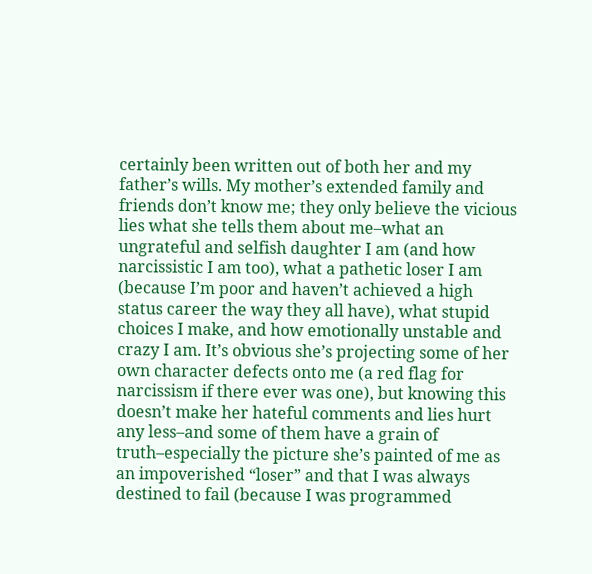certainly been written out of both her and my father’s wills. My mother’s extended family and friends don’t know me; they only believe the vicious lies what she tells them about me–what an ungrateful and selfish daughter I am (and how narcissistic I am too), what a pathetic loser I am (because I’m poor and haven’t achieved a high status career the way they all have), what stupid choices I make, and how emotionally unstable and crazy I am. It’s obvious she’s projecting some of her own character defects onto me (a red flag for narcissism if there ever was one), but knowing this doesn’t make her hateful comments and lies hurt any less–and some of them have a grain of truth–especially the picture she’s painted of me as an impoverished “loser” and that I was always destined to fail (because I was programmed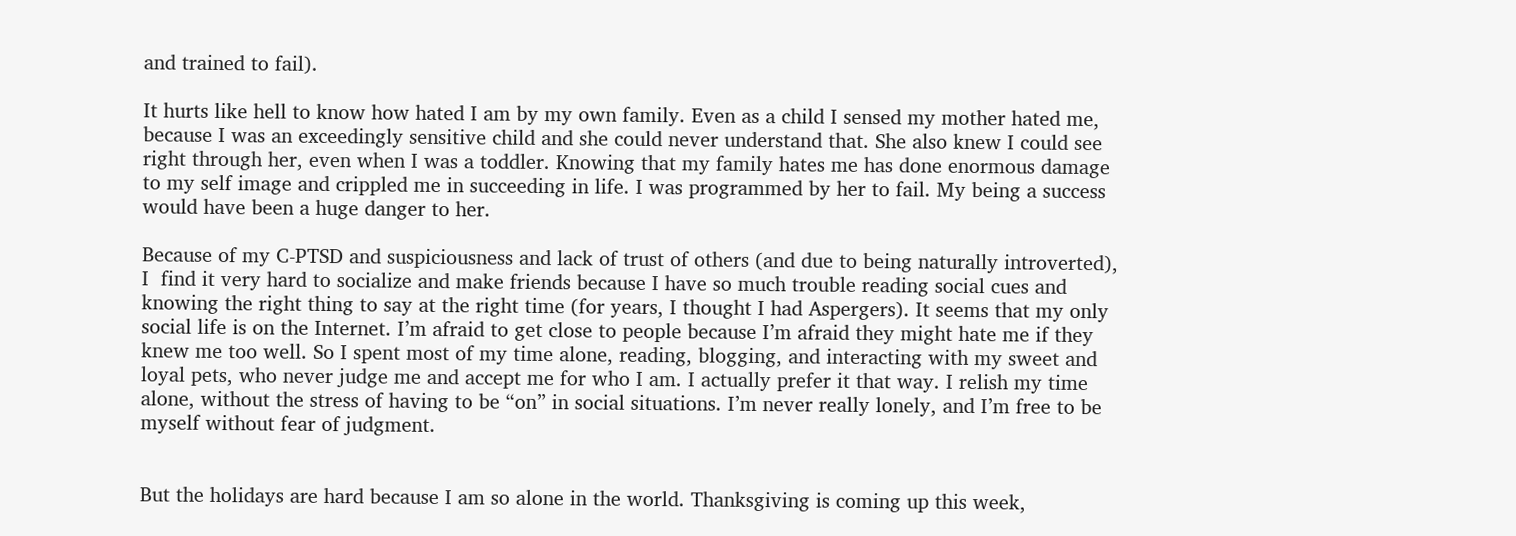and trained to fail).

It hurts like hell to know how hated I am by my own family. Even as a child I sensed my mother hated me, because I was an exceedingly sensitive child and she could never understand that. She also knew I could see right through her, even when I was a toddler. Knowing that my family hates me has done enormous damage to my self image and crippled me in succeeding in life. I was programmed by her to fail. My being a success would have been a huge danger to her.

Because of my C-PTSD and suspiciousness and lack of trust of others (and due to being naturally introverted), I  find it very hard to socialize and make friends because I have so much trouble reading social cues and knowing the right thing to say at the right time (for years, I thought I had Aspergers). It seems that my only social life is on the Internet. I’m afraid to get close to people because I’m afraid they might hate me if they knew me too well. So I spent most of my time alone, reading, blogging, and interacting with my sweet and loyal pets, who never judge me and accept me for who I am. I actually prefer it that way. I relish my time alone, without the stress of having to be “on” in social situations. I’m never really lonely, and I’m free to be myself without fear of judgment.


But the holidays are hard because I am so alone in the world. Thanksgiving is coming up this week,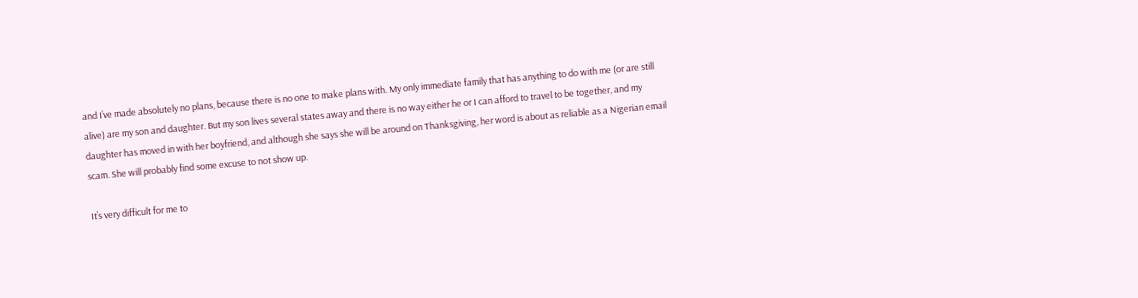and I’ve made absolutely no plans, because there is no one to make plans with. My only immediate family that has anything to do with me (or are still alive) are my son and daughter. But my son lives several states away and there is no way either he or I can afford to travel to be together, and my daughter has moved in with her boyfriend, and although she says she will be around on Thanksgiving, her word is about as reliable as a Nigerian email scam. She will probably find some excuse to not show up.

It’s very difficult for me to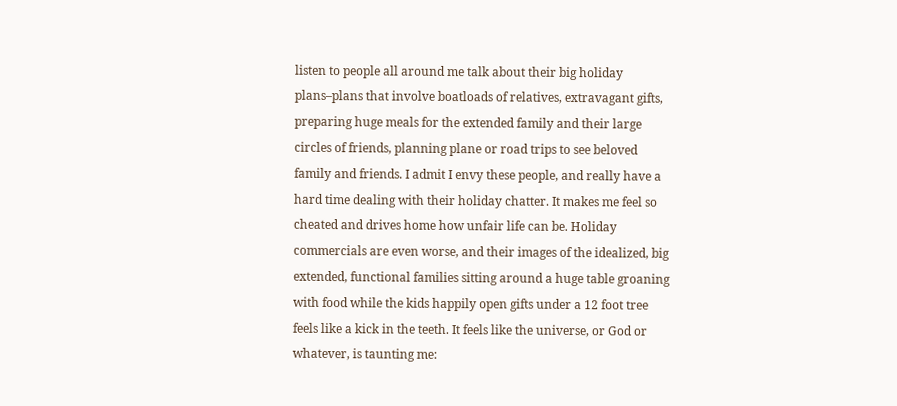listen to people all around me talk about their big holiday plans–plans that involve boatloads of relatives, extravagant gifts, preparing huge meals for the extended family and their large circles of friends, planning plane or road trips to see beloved family and friends. I admit I envy these people, and really have a hard time dealing with their holiday chatter. It makes me feel so cheated and drives home how unfair life can be. Holiday commercials are even worse, and their images of the idealized, big extended, functional families sitting around a huge table groaning with food while the kids happily open gifts under a 12 foot tree feels like a kick in the teeth. It feels like the universe, or God or whatever, is taunting me: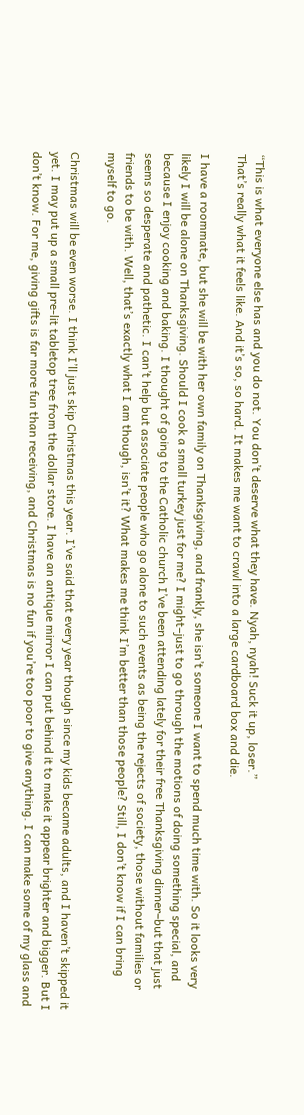“This is what everyone else has and you do not. You don’t deserve what they have. Nyah, nyah! Suck it up, loser.”
That’s really what it feels like. And it’s so, so hard. It makes me want to crawl into a large cardboard box and die.

I have a roommate, but she will be with her own family on Thanksgiving, and frankly, she isn’t someone I want to spend much time with. So it looks very likely I will be alone on Thanksgiving. Should I cook a small turkey just for me? I might–just to go through the motions of doing something special, and because I enjoy cooking and baking. I thought of going to the Catholic church I’ve been attending lately for their free Thanksgiving dinner–but that just seems so desperate and pathetic. I can’t help but associate people who go alone to such events as being the rejects of society, those without families or friends to be with. Well, that’s exactly what I am though, isn’t it? What makes me think I’m better than those people? Still, I don’t know if I can bring myself to go.

Christmas will be even worse. I think I’ll just skip Christmas this year. I’ve said that every year though since my kids became adults, and I haven’t skipped it yet. I may put up a small pre-lit tabletop tree from the dollar store. I have an antique mirror I can put behind it to make it appear brighter and bigger. But I don’t know. For me, giving gifts is far more fun than receiving, and Christmas is no fun if you’re too poor to give anything. I can make some of my glass and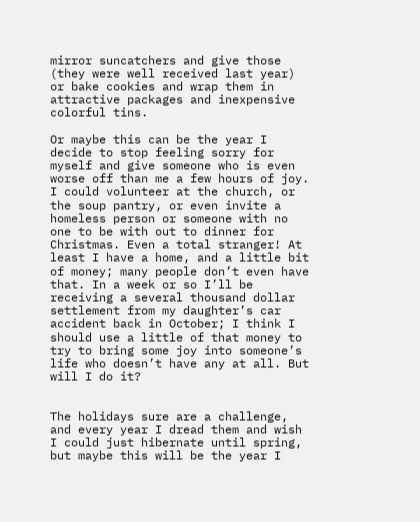mirror suncatchers and give those (they were well received last year) or bake cookies and wrap them in attractive packages and inexpensive colorful tins.

Or maybe this can be the year I decide to stop feeling sorry for myself and give someone who is even worse off than me a few hours of joy. I could volunteer at the church, or the soup pantry, or even invite a homeless person or someone with no one to be with out to dinner for Christmas. Even a total stranger! At least I have a home, and a little bit of money; many people don’t even have that. In a week or so I’ll be receiving a several thousand dollar settlement from my daughter’s car accident back in October; I think I should use a little of that money to try to bring some joy into someone’s life who doesn’t have any at all. But will I do it?


The holidays sure are a challenge, and every year I dread them and wish I could just hibernate until spring, but maybe this will be the year I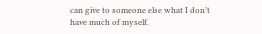can give to someone else what I don’t have much of myself.